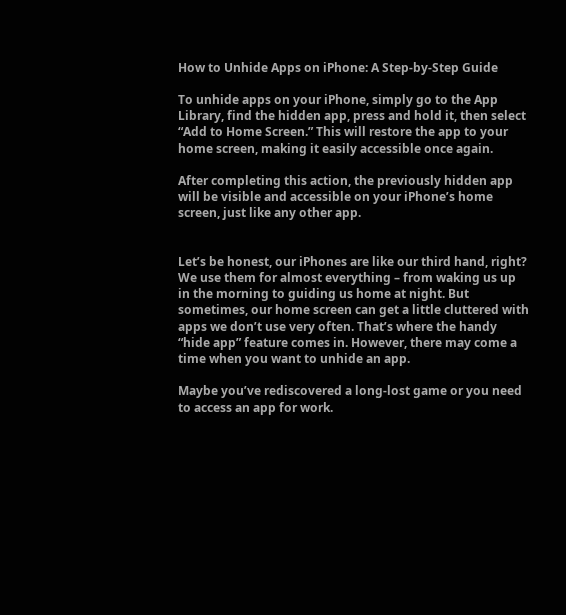How to Unhide Apps on iPhone: A Step-by-Step Guide

To unhide apps on your iPhone, simply go to the App Library, find the hidden app, press and hold it, then select “Add to Home Screen.” This will restore the app to your home screen, making it easily accessible once again.

After completing this action, the previously hidden app will be visible and accessible on your iPhone’s home screen, just like any other app.


Let’s be honest, our iPhones are like our third hand, right? We use them for almost everything – from waking us up in the morning to guiding us home at night. But sometimes, our home screen can get a little cluttered with apps we don’t use very often. That’s where the handy “hide app” feature comes in. However, there may come a time when you want to unhide an app.

Maybe you’ve rediscovered a long-lost game or you need to access an app for work.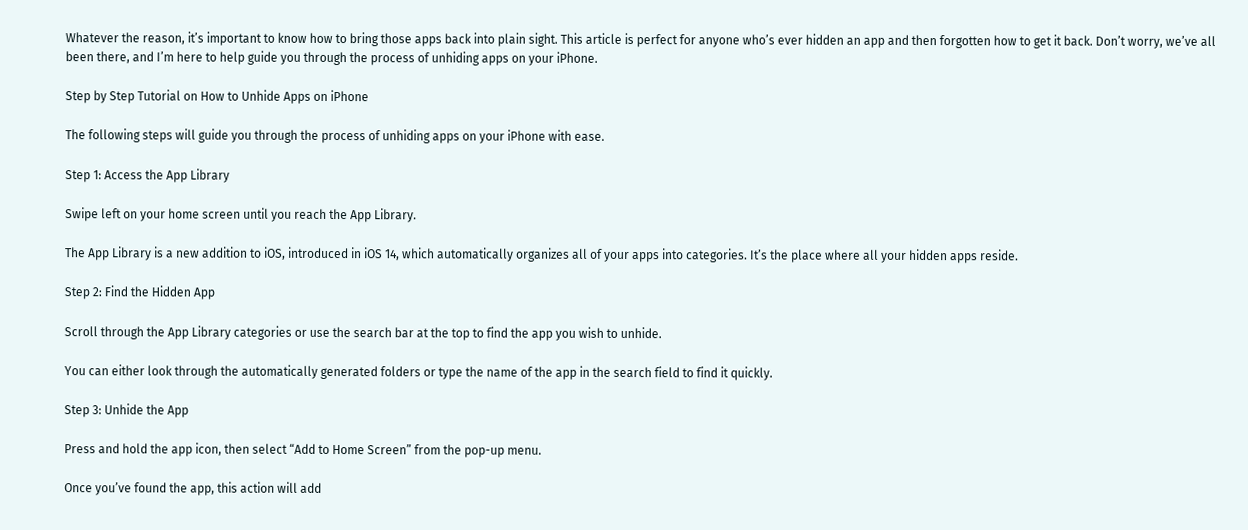Whatever the reason, it’s important to know how to bring those apps back into plain sight. This article is perfect for anyone who’s ever hidden an app and then forgotten how to get it back. Don’t worry, we’ve all been there, and I’m here to help guide you through the process of unhiding apps on your iPhone.

Step by Step Tutorial on How to Unhide Apps on iPhone

The following steps will guide you through the process of unhiding apps on your iPhone with ease.

Step 1: Access the App Library

Swipe left on your home screen until you reach the App Library.

The App Library is a new addition to iOS, introduced in iOS 14, which automatically organizes all of your apps into categories. It’s the place where all your hidden apps reside.

Step 2: Find the Hidden App

Scroll through the App Library categories or use the search bar at the top to find the app you wish to unhide.

You can either look through the automatically generated folders or type the name of the app in the search field to find it quickly.

Step 3: Unhide the App

Press and hold the app icon, then select “Add to Home Screen” from the pop-up menu.

Once you’ve found the app, this action will add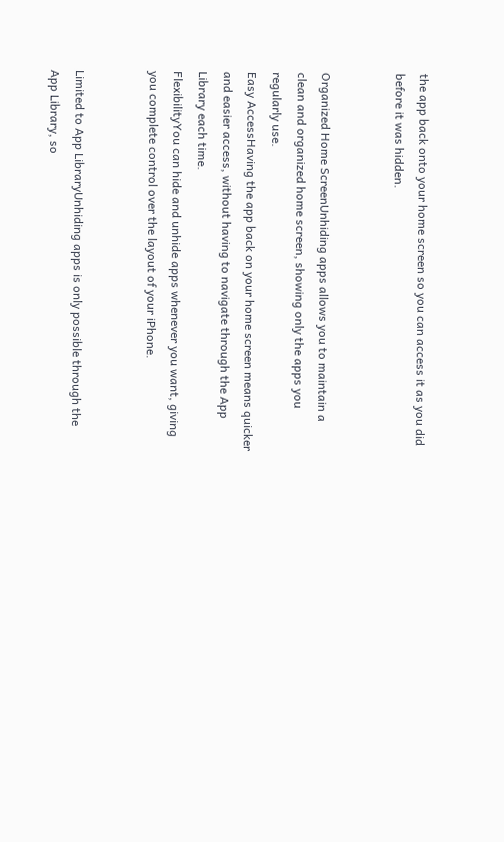the app back onto your home screen so you can access it as you did before it was hidden.


Organized Home ScreenUnhiding apps allows you to maintain a clean and organized home screen, showing only the apps you regularly use.
Easy AccessHaving the app back on your home screen means quicker and easier access, without having to navigate through the App Library each time.
FlexibilityYou can hide and unhide apps whenever you want, giving you complete control over the layout of your iPhone.


Limited to App LibraryUnhiding apps is only possible through the App Library, so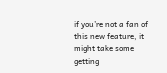if you’re not a fan of this new feature, it might take some getting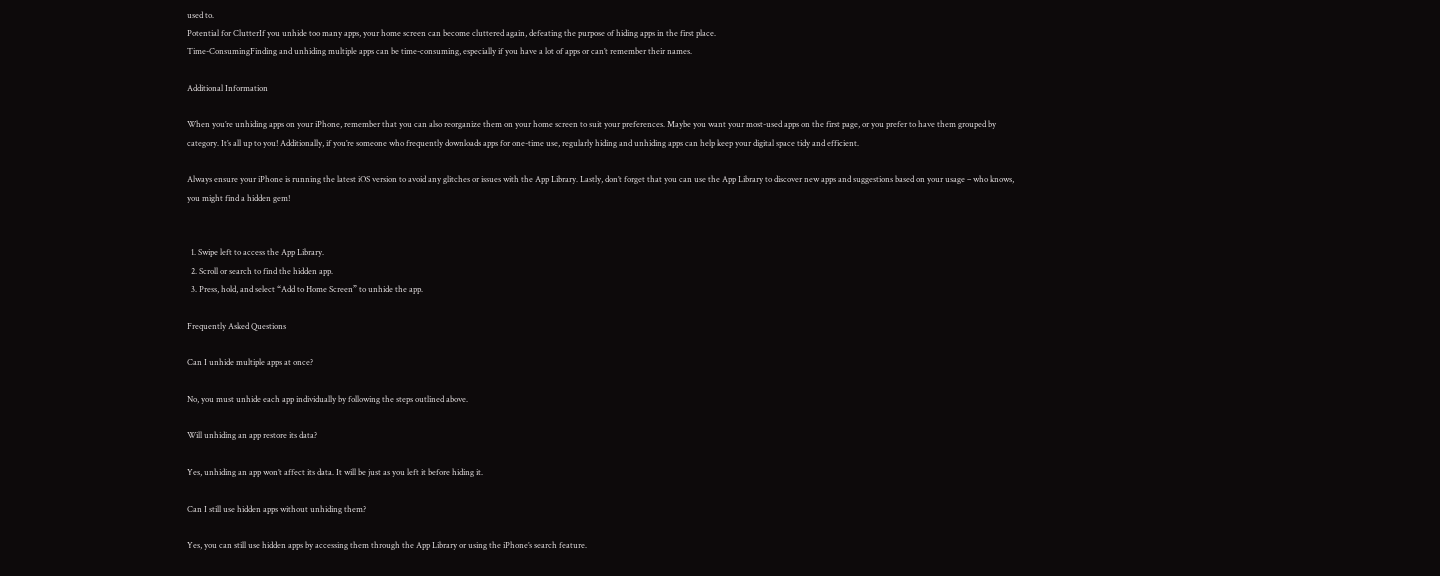used to.
Potential for ClutterIf you unhide too many apps, your home screen can become cluttered again, defeating the purpose of hiding apps in the first place.
Time-ConsumingFinding and unhiding multiple apps can be time-consuming, especially if you have a lot of apps or can’t remember their names.

Additional Information

When you’re unhiding apps on your iPhone, remember that you can also reorganize them on your home screen to suit your preferences. Maybe you want your most-used apps on the first page, or you prefer to have them grouped by category. It’s all up to you! Additionally, if you’re someone who frequently downloads apps for one-time use, regularly hiding and unhiding apps can help keep your digital space tidy and efficient.

Always ensure your iPhone is running the latest iOS version to avoid any glitches or issues with the App Library. Lastly, don’t forget that you can use the App Library to discover new apps and suggestions based on your usage – who knows, you might find a hidden gem!


  1. Swipe left to access the App Library.
  2. Scroll or search to find the hidden app.
  3. Press, hold, and select “Add to Home Screen” to unhide the app.

Frequently Asked Questions

Can I unhide multiple apps at once?

No, you must unhide each app individually by following the steps outlined above.

Will unhiding an app restore its data?

Yes, unhiding an app won’t affect its data. It will be just as you left it before hiding it.

Can I still use hidden apps without unhiding them?

Yes, you can still use hidden apps by accessing them through the App Library or using the iPhone’s search feature.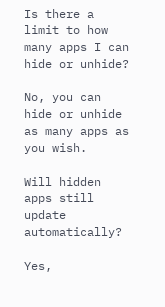Is there a limit to how many apps I can hide or unhide?

No, you can hide or unhide as many apps as you wish.

Will hidden apps still update automatically?

Yes,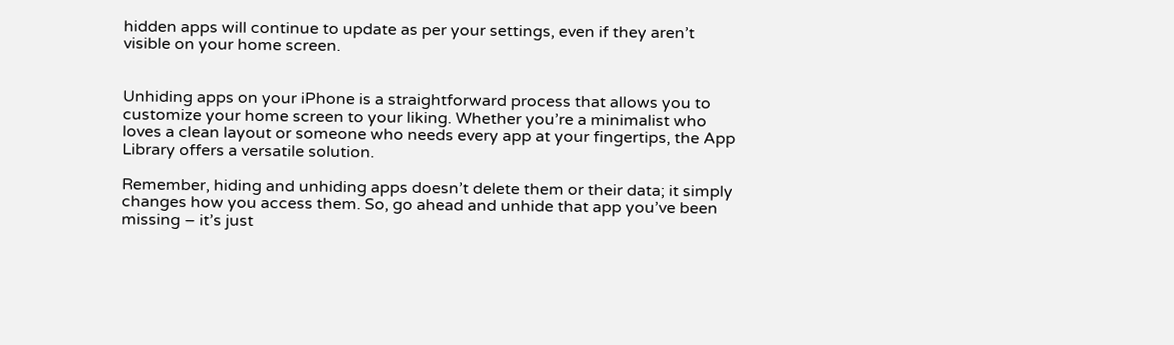hidden apps will continue to update as per your settings, even if they aren’t visible on your home screen.


Unhiding apps on your iPhone is a straightforward process that allows you to customize your home screen to your liking. Whether you’re a minimalist who loves a clean layout or someone who needs every app at your fingertips, the App Library offers a versatile solution.

Remember, hiding and unhiding apps doesn’t delete them or their data; it simply changes how you access them. So, go ahead and unhide that app you’ve been missing – it’s just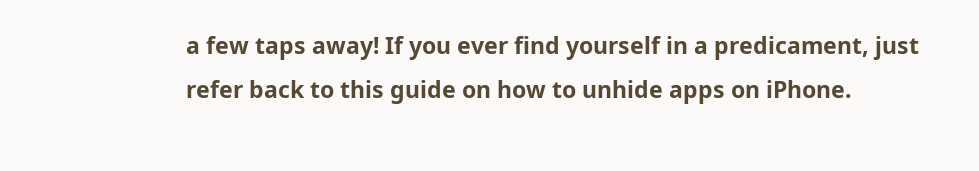a few taps away! If you ever find yourself in a predicament, just refer back to this guide on how to unhide apps on iPhone.